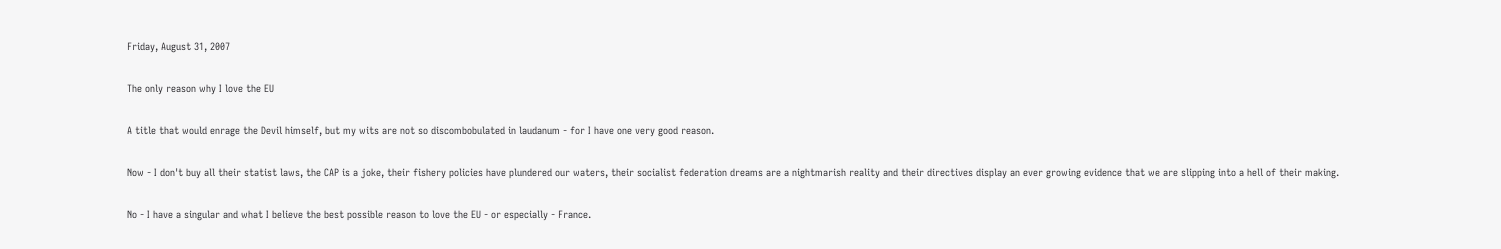Friday, August 31, 2007

The only reason why I love the EU

A title that would enrage the Devil himself, but my wits are not so discombobulated in laudanum - for I have one very good reason.

Now - I don't buy all their statist laws, the CAP is a joke, their fishery policies have plundered our waters, their socialist federation dreams are a nightmarish reality and their directives display an ever growing evidence that we are slipping into a hell of their making.

No - I have a singular and what I believe the best possible reason to love the EU - or especially - France.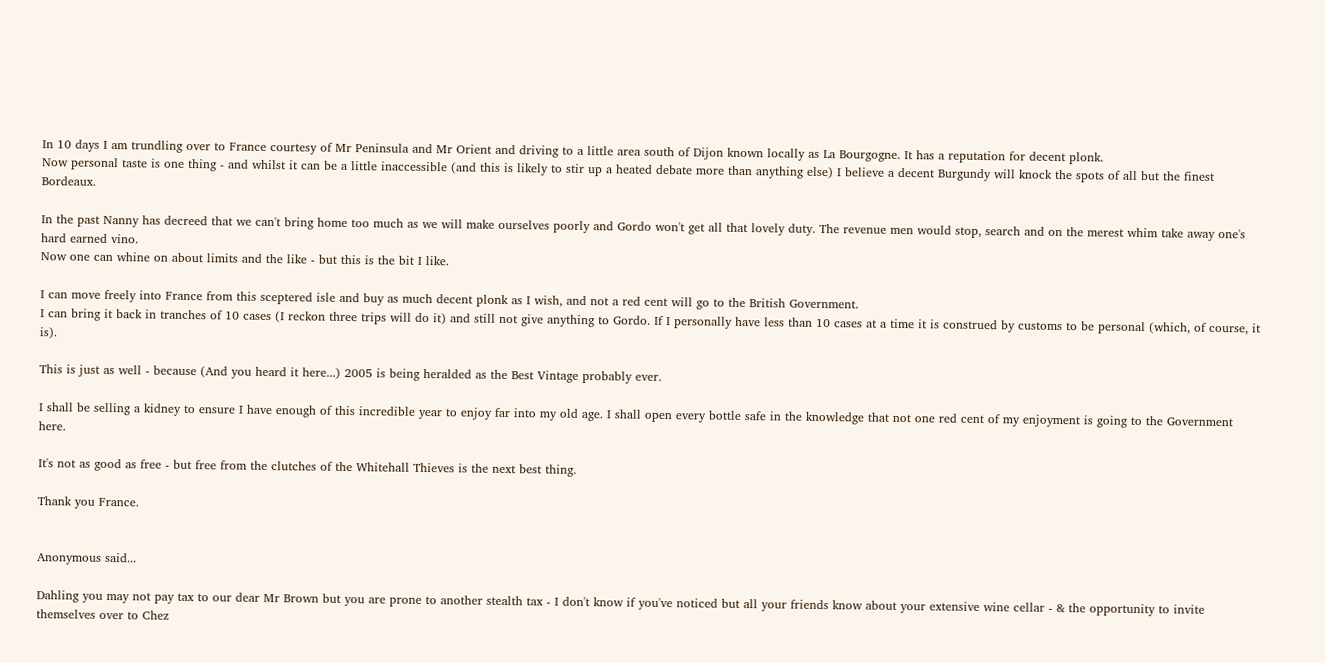In 10 days I am trundling over to France courtesy of Mr Peninsula and Mr Orient and driving to a little area south of Dijon known locally as La Bourgogne. It has a reputation for decent plonk.
Now personal taste is one thing - and whilst it can be a little inaccessible (and this is likely to stir up a heated debate more than anything else) I believe a decent Burgundy will knock the spots of all but the finest Bordeaux.

In the past Nanny has decreed that we can't bring home too much as we will make ourselves poorly and Gordo won't get all that lovely duty. The revenue men would stop, search and on the merest whim take away one's hard earned vino.
Now one can whine on about limits and the like - but this is the bit I like.

I can move freely into France from this sceptered isle and buy as much decent plonk as I wish, and not a red cent will go to the British Government.
I can bring it back in tranches of 10 cases (I reckon three trips will do it) and still not give anything to Gordo. If I personally have less than 10 cases at a time it is construed by customs to be personal (which, of course, it is).

This is just as well - because (And you heard it here...) 2005 is being heralded as the Best Vintage probably ever.

I shall be selling a kidney to ensure I have enough of this incredible year to enjoy far into my old age. I shall open every bottle safe in the knowledge that not one red cent of my enjoyment is going to the Government here.

It's not as good as free - but free from the clutches of the Whitehall Thieves is the next best thing.

Thank you France.


Anonymous said...

Dahling you may not pay tax to our dear Mr Brown but you are prone to another stealth tax - I don't know if you've noticed but all your friends know about your extensive wine cellar - & the opportunity to invite themselves over to Chez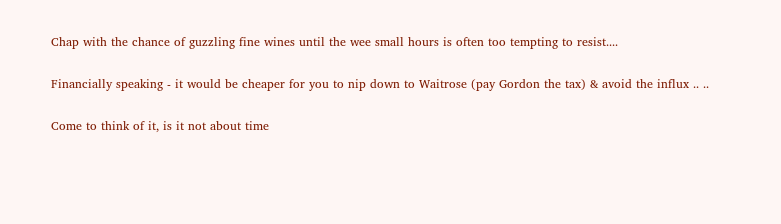Chap with the chance of guzzling fine wines until the wee small hours is often too tempting to resist....

Financially speaking - it would be cheaper for you to nip down to Waitrose (pay Gordon the tax) & avoid the influx .. ..

Come to think of it, is it not about time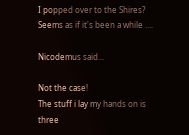I popped over to the Shires? Seems as if it's been a while ….

Nicodemus said...

Not the case!
The stuff i lay my hands on is three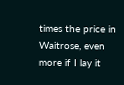times the price in Waitrose, even more if I lay it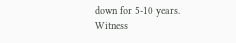down for 5-10 years.
Witness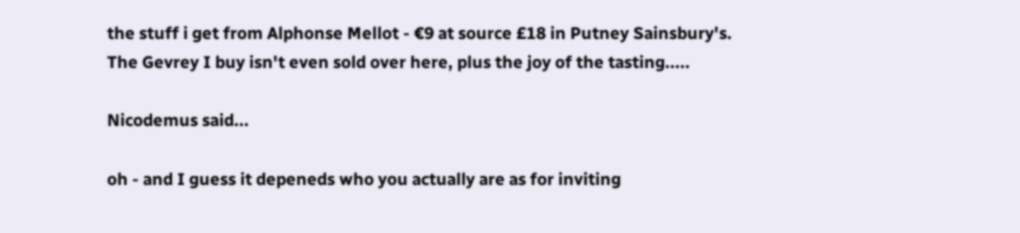the stuff i get from Alphonse Mellot - €9 at source £18 in Putney Sainsbury's.
The Gevrey I buy isn't even sold over here, plus the joy of the tasting.....

Nicodemus said...

oh - and I guess it depeneds who you actually are as for inviting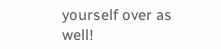yourself over as well!